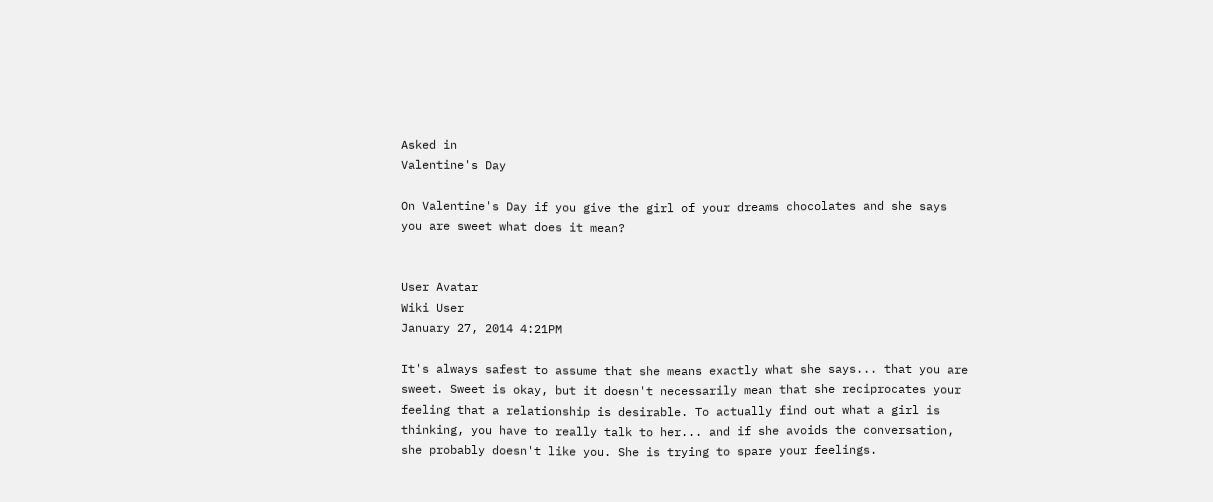Asked in
Valentine's Day

On Valentine's Day if you give the girl of your dreams chocolates and she says you are sweet what does it mean?


User Avatar
Wiki User
January 27, 2014 4:21PM

It's always safest to assume that she means exactly what she says... that you are sweet. Sweet is okay, but it doesn't necessarily mean that she reciprocates your feeling that a relationship is desirable. To actually find out what a girl is thinking, you have to really talk to her... and if she avoids the conversation, she probably doesn't like you. She is trying to spare your feelings.